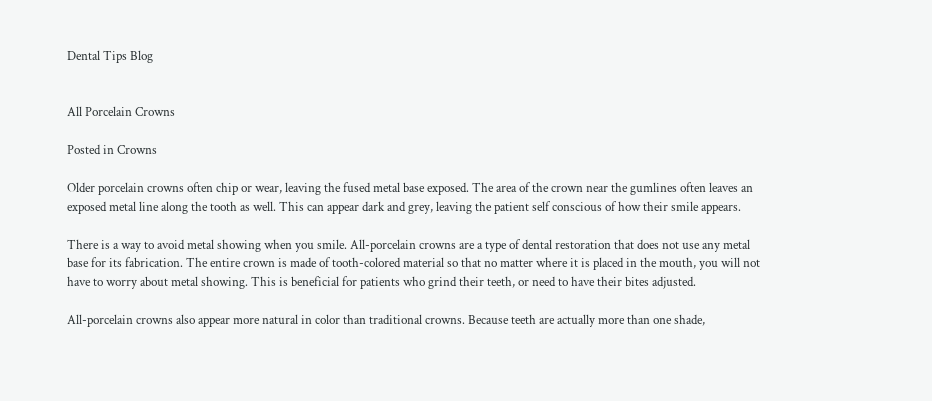Dental Tips Blog


All Porcelain Crowns

Posted in Crowns

Older porcelain crowns often chip or wear, leaving the fused metal base exposed. The area of the crown near the gumlines often leaves an exposed metal line along the tooth as well. This can appear dark and grey, leaving the patient self conscious of how their smile appears.

There is a way to avoid metal showing when you smile. All-porcelain crowns are a type of dental restoration that does not use any metal base for its fabrication. The entire crown is made of tooth-colored material so that no matter where it is placed in the mouth, you will not have to worry about metal showing. This is beneficial for patients who grind their teeth, or need to have their bites adjusted.

All-porcelain crowns also appear more natural in color than traditional crowns. Because teeth are actually more than one shade,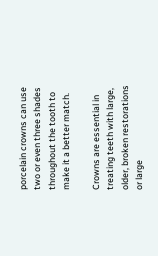porcelain crowns can use two or even three shades throughout the tooth to make it a better match.

Crowns are essential in treating teeth with large, older, broken restorations or large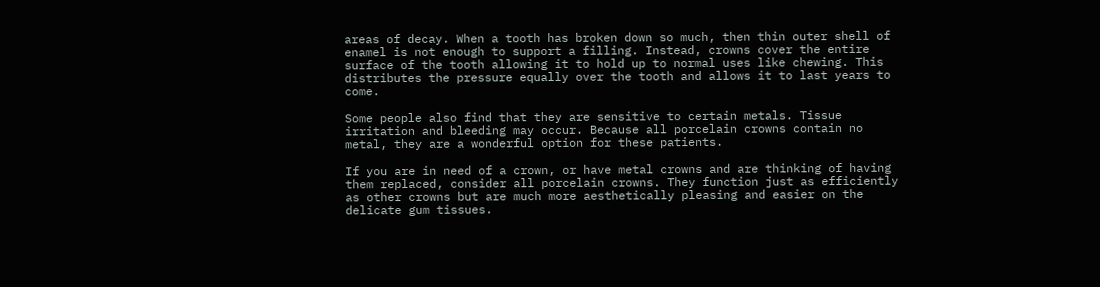areas of decay. When a tooth has broken down so much, then thin outer shell of enamel is not enough to support a filling. Instead, crowns cover the entire surface of the tooth allowing it to hold up to normal uses like chewing. This distributes the pressure equally over the tooth and allows it to last years to come.

Some people also find that they are sensitive to certain metals. Tissue irritation and bleeding may occur. Because all porcelain crowns contain no metal, they are a wonderful option for these patients.

If you are in need of a crown, or have metal crowns and are thinking of having them replaced, consider all porcelain crowns. They function just as efficiently as other crowns but are much more aesthetically pleasing and easier on the delicate gum tissues.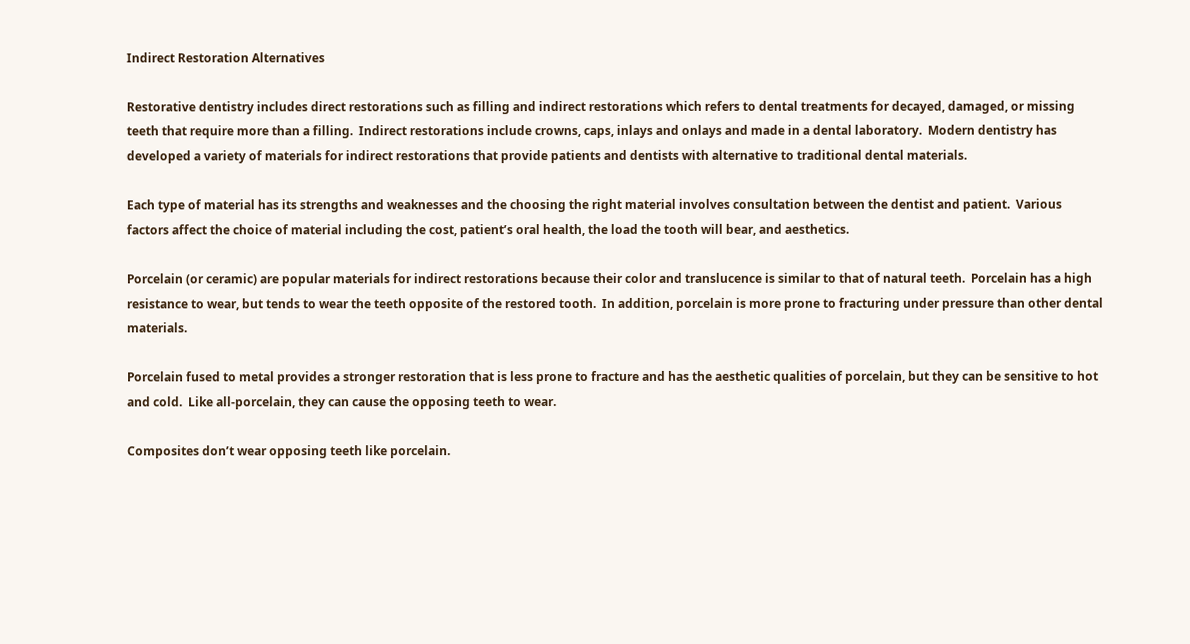Indirect Restoration Alternatives

Restorative dentistry includes direct restorations such as filling and indirect restorations which refers to dental treatments for decayed, damaged, or missing teeth that require more than a filling.  Indirect restorations include crowns, caps, inlays and onlays and made in a dental laboratory.  Modern dentistry has developed a variety of materials for indirect restorations that provide patients and dentists with alternative to traditional dental materials.

Each type of material has its strengths and weaknesses and the choosing the right material involves consultation between the dentist and patient.  Various factors affect the choice of material including the cost, patient’s oral health, the load the tooth will bear, and aesthetics.

Porcelain (or ceramic) are popular materials for indirect restorations because their color and translucence is similar to that of natural teeth.  Porcelain has a high resistance to wear, but tends to wear the teeth opposite of the restored tooth.  In addition, porcelain is more prone to fracturing under pressure than other dental materials.

Porcelain fused to metal provides a stronger restoration that is less prone to fracture and has the aesthetic qualities of porcelain, but they can be sensitive to hot and cold.  Like all-porcelain, they can cause the opposing teeth to wear.

Composites don’t wear opposing teeth like porcelain.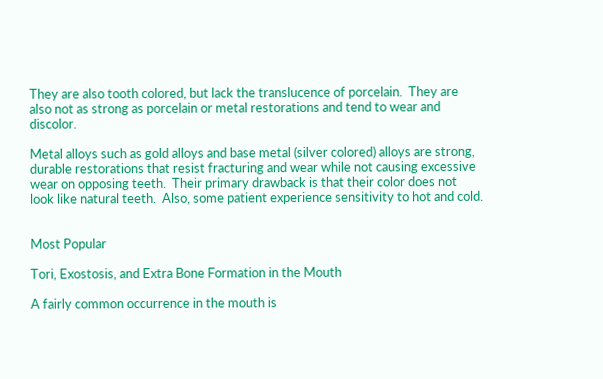They are also tooth colored, but lack the translucence of porcelain.  They are also not as strong as porcelain or metal restorations and tend to wear and discolor.

Metal alloys such as gold alloys and base metal (silver colored) alloys are strong, durable restorations that resist fracturing and wear while not causing excessive wear on opposing teeth.  Their primary drawback is that their color does not look like natural teeth.  Also, some patient experience sensitivity to hot and cold.


Most Popular

Tori, Exostosis, and Extra Bone Formation in the Mouth

A fairly common occurrence in the mouth is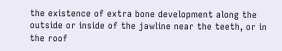the existence of extra bone development along the outside or inside of the jawline near the teeth, or in the roof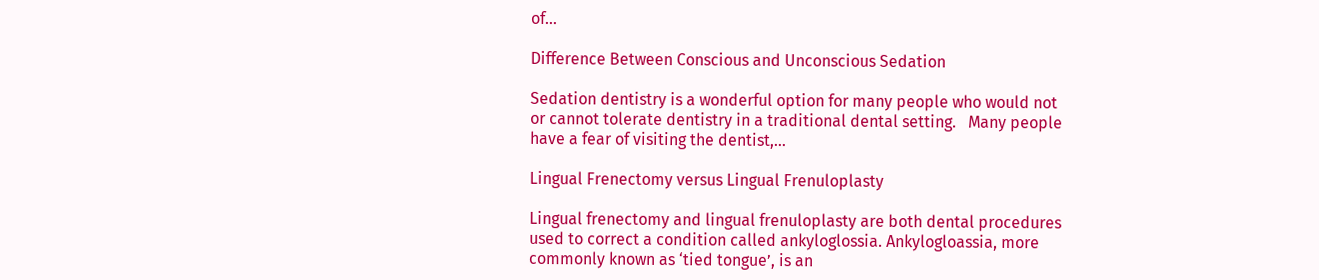of…

Difference Between Conscious and Unconscious Sedation

Sedation dentistry is a wonderful option for many people who would not or cannot tolerate dentistry in a traditional dental setting.   Many people have a fear of visiting the dentist,…

Lingual Frenectomy versus Lingual Frenuloplasty

Lingual frenectomy and lingual frenuloplasty are both dental procedures used to correct a condition called ankyloglossia. Ankylogloassia, more commonly known as ‘tied tongue’, is an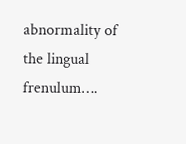abnormality of the lingual frenulum….